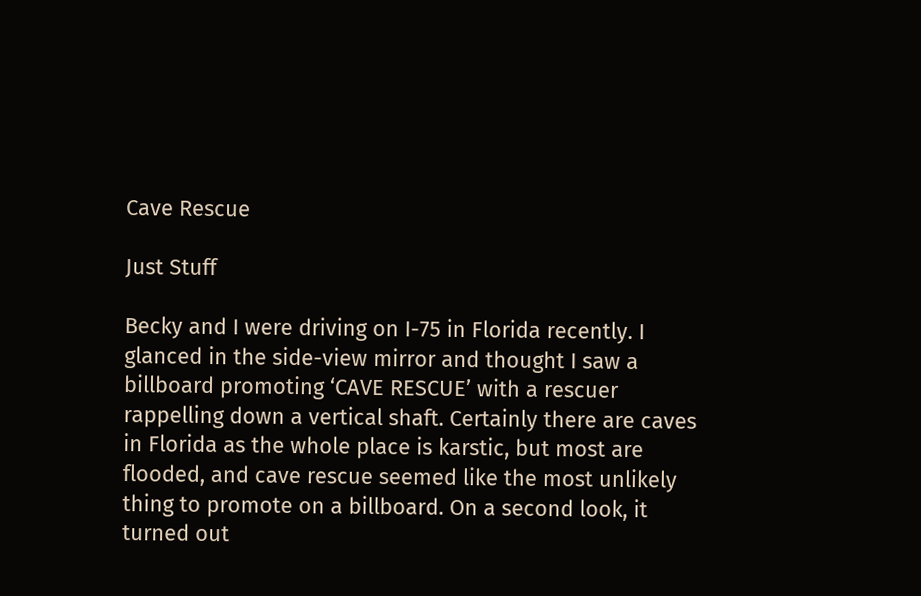Cave Rescue

Just Stuff

Becky and I were driving on I-75 in Florida recently. I glanced in the side-view mirror and thought I saw a billboard promoting ‘CAVE RESCUE’ with a rescuer rappelling down a vertical shaft. Certainly there are caves in Florida as the whole place is karstic, but most are flooded, and cave rescue seemed like the most unlikely thing to promote on a billboard. On a second look, it turned out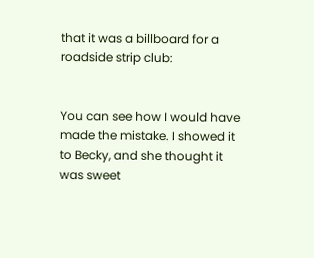that it was a billboard for a roadside strip club:


You can see how I would have made the mistake. I showed it to Becky, and she thought it was sweet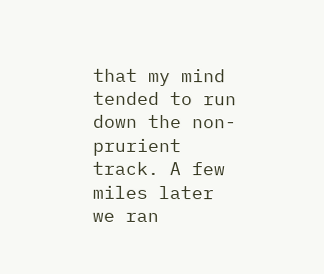that my mind tended to run down the non-prurient track. A few miles later we ran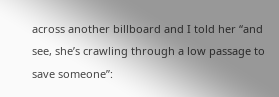across another billboard and I told her “and see, she’s crawling through a low passage to save someone”: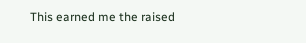This earned me the raised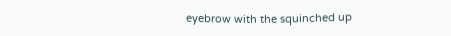eyebrow with the squinched up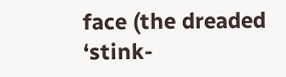face (the dreaded ‘stink-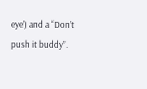eye’) and a “Don’t push it buddy”.